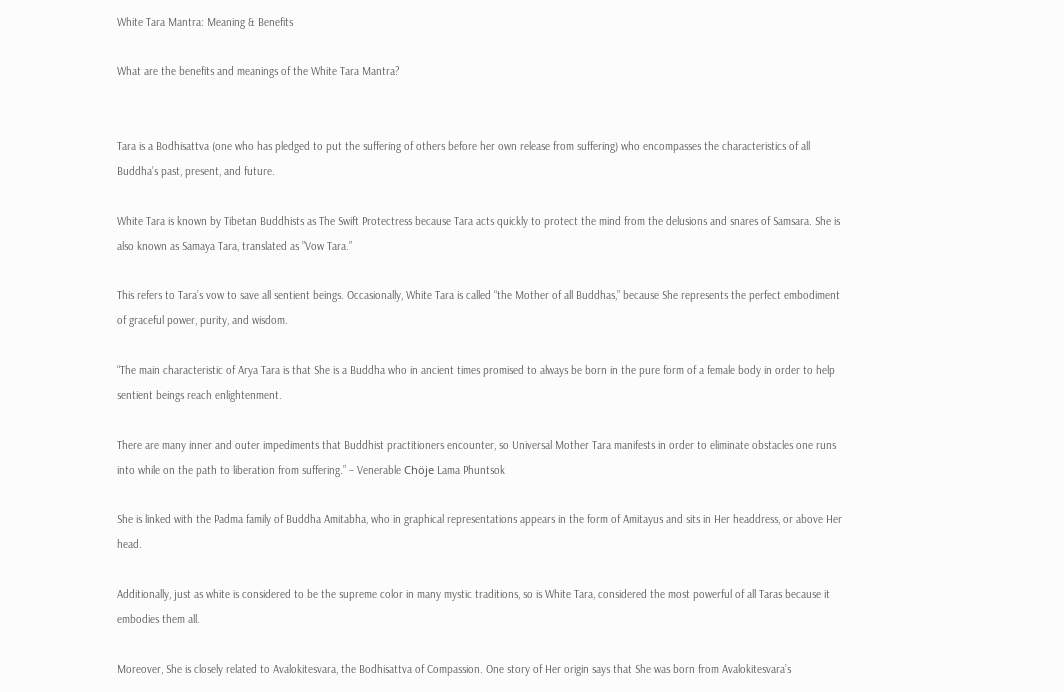White Tara Mantra: Meaning & Benefits

What are the benefits and meanings of the White Tara Mantra?


Tara is a Bodhisattva (one who has pledged to put the suffering of others before her own release from suffering) who encompasses the characteristics of all Buddha’s past, present, and future.

White Tara is known by Tibetan Buddhists as The Swift Protectress because Tara acts quickly to protect the mind from the delusions and snares of Samsara. She is also known as Samaya Tara, translated as ”Vow Tara.”

This refers to Tara’s vow to save all sentient beings. Occasionally, White Tara is called “the Mother of all Buddhas,” because She represents the perfect embodiment of graceful power, purity, and wisdom.

“The main characteristic of Arya Tara is that She is a Buddha who in ancient times promised to always be born in the pure form of a female body in order to help sentient beings reach enlightenment.

There are many inner and outer impediments that Buddhist practitioners encounter, so Universal Mother Tara manifests in order to eliminate obstacles one runs into while on the path to liberation from suffering.” – Venerable Chöje Lama Phuntsok

She is linked with the Padma family of Buddha Amitabha, who in graphical representations appears in the form of Amitayus and sits in Her headdress, or above Her head.

Additionally, just as white is considered to be the supreme color in many mystic traditions, so is White Tara, considered the most powerful of all Taras because it embodies them all.

Moreover, She is closely related to Avalokitesvara, the Bodhisattva of Compassion. One story of Her origin says that She was born from Avalokitesvara’s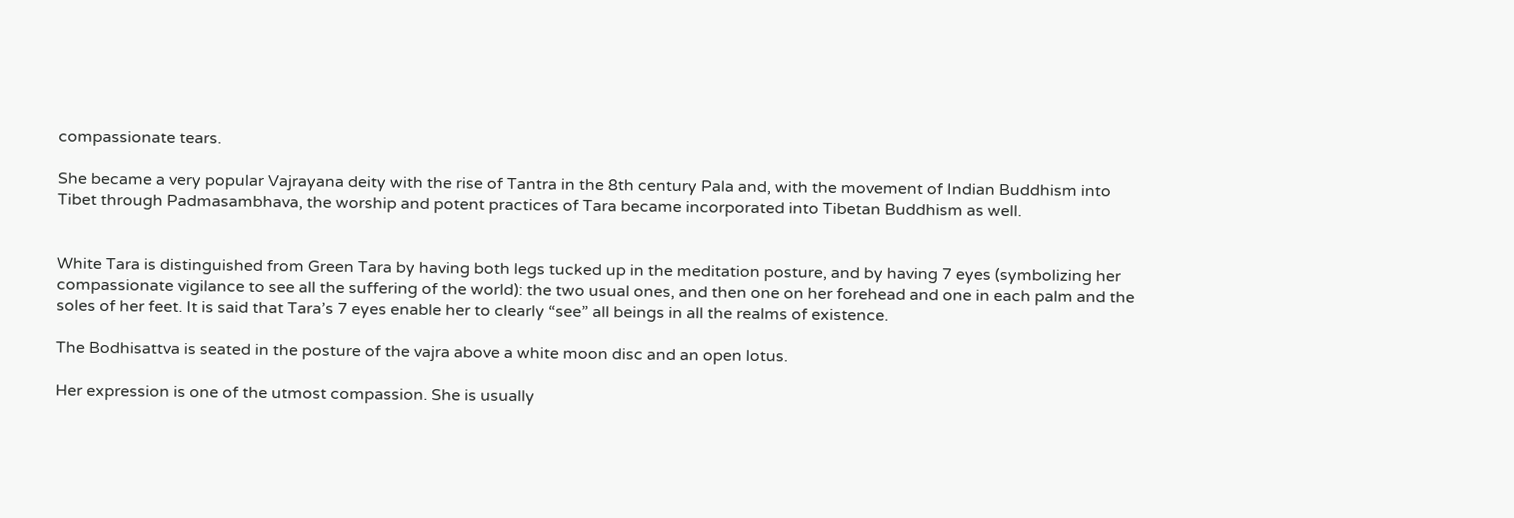compassionate tears.

She became a very popular Vajrayana deity with the rise of Tantra in the 8th century Pala and, with the movement of Indian Buddhism into Tibet through Padmasambhava, the worship and potent practices of Tara became incorporated into Tibetan Buddhism as well.


White Tara is distinguished from Green Tara by having both legs tucked up in the meditation posture, and by having 7 eyes (symbolizing her compassionate vigilance to see all the suffering of the world): the two usual ones, and then one on her forehead and one in each palm and the soles of her feet. It is said that Tara’s 7 eyes enable her to clearly “see” all beings in all the realms of existence.

The Bodhisattva is seated in the posture of the vajra above a white moon disc and an open lotus.

Her expression is one of the utmost compassion. She is usually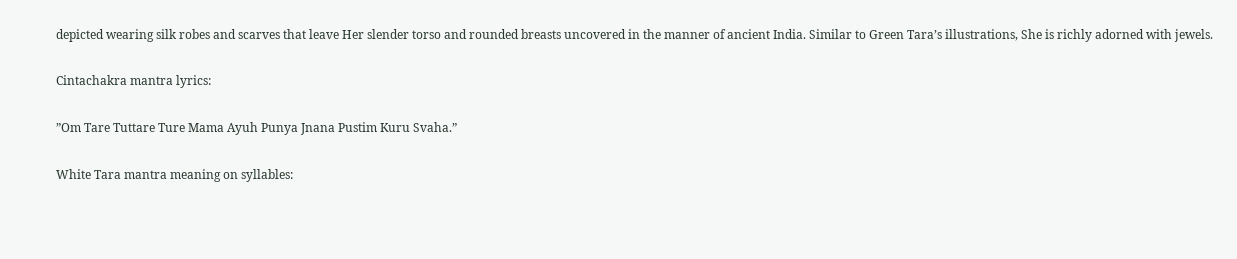depicted wearing silk robes and scarves that leave Her slender torso and rounded breasts uncovered in the manner of ancient India. Similar to Green Tara’s illustrations, She is richly adorned with jewels.

Cintachakra mantra lyrics:

”Om Tare Tuttare Ture Mama Ayuh Punya Jnana Pustim Kuru Svaha.”

White Tara mantra meaning on syllables: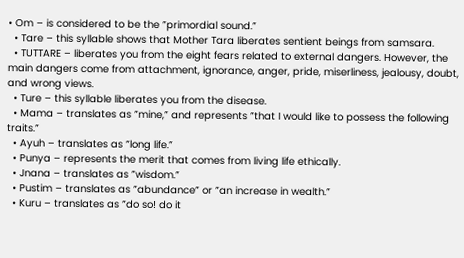• Om – is considered to be the ”primordial sound.”
  • Tare – this syllable shows that Mother Tara liberates sentient beings from samsara.
  • TUTTARE – liberates you from the eight fears related to external dangers. However, the main dangers come from attachment, ignorance, anger, pride, miserliness, jealousy, doubt, and wrong views.
  • Ture – this syllable liberates you from the disease.
  • Mama – translates as ”mine,” and represents ”that I would like to possess the following traits.”
  • Ayuh – translates as ”long life.”
  • Punya – represents the merit that comes from living life ethically.
  • Jnana – translates as ”wisdom.”
  • Pustim – translates as ”abundance” or ”an increase in wealth.”
  • Kuru – translates as ”do so! do it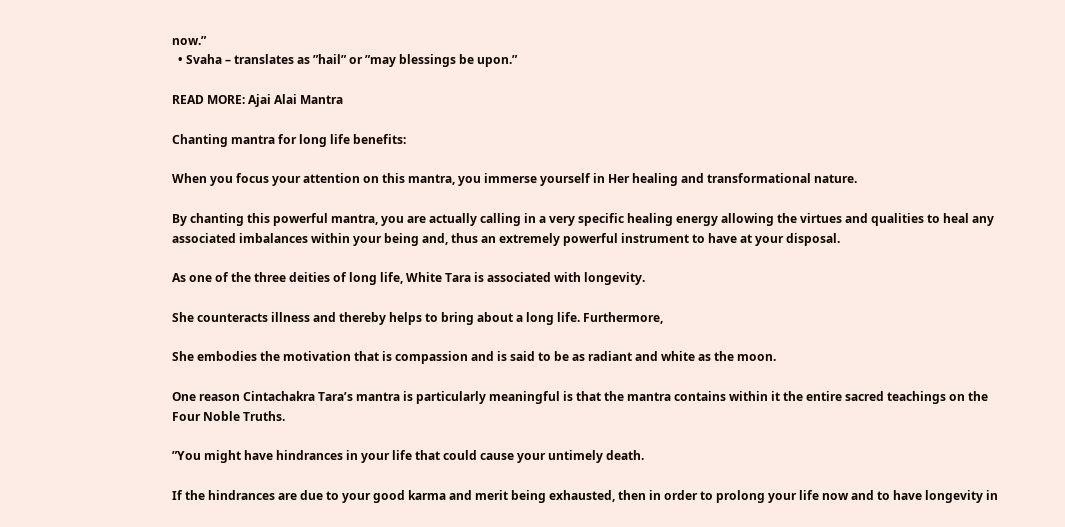now.”
  • Svaha – translates as ”hail” or ”may blessings be upon.”

READ MORE: Ajai Alai Mantra

Chanting mantra for long life benefits:

When you focus your attention on this mantra, you immerse yourself in Her healing and transformational nature.

By chanting this powerful mantra, you are actually calling in a very specific healing energy allowing the virtues and qualities to heal any associated imbalances within your being and, thus an extremely powerful instrument to have at your disposal.

As one of the three deities of long life, White Tara is associated with longevity.

She counteracts illness and thereby helps to bring about a long life. Furthermore,

She embodies the motivation that is compassion and is said to be as radiant and white as the moon.

One reason Cintachakra Tara’s mantra is particularly meaningful is that the mantra contains within it the entire sacred teachings on the Four Noble Truths.

”You might have hindrances in your life that could cause your untimely death.

If the hindrances are due to your good karma and merit being exhausted, then in order to prolong your life now and to have longevity in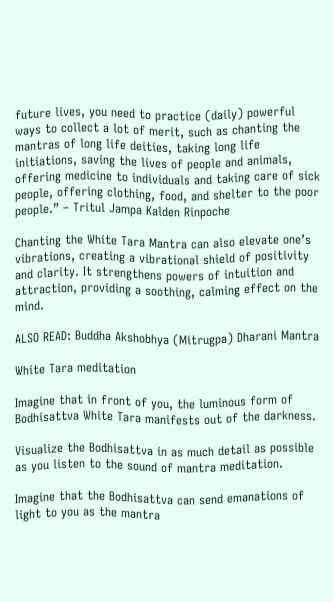future lives, you need to practice (daily) powerful ways to collect a lot of merit, such as chanting the mantras of long life deities, taking long life initiations, saving the lives of people and animals, offering medicine to individuals and taking care of sick people, offering clothing, food, and shelter to the poor people.” – Tritul Jampa Kalden Rinpoche

Chanting the White Tara Mantra can also elevate one’s vibrations, creating a vibrational shield of positivity and clarity. It strengthens powers of intuition and attraction, providing a soothing, calming effect on the mind.

ALSO READ: Buddha Akshobhya (Mitrugpa) Dharani Mantra

White Tara meditation

Imagine that in front of you, the luminous form of Bodhisattva White Tara manifests out of the darkness.

Visualize the Bodhisattva in as much detail as possible as you listen to the sound of mantra meditation.

Imagine that the Bodhisattva can send emanations of light to you as the mantra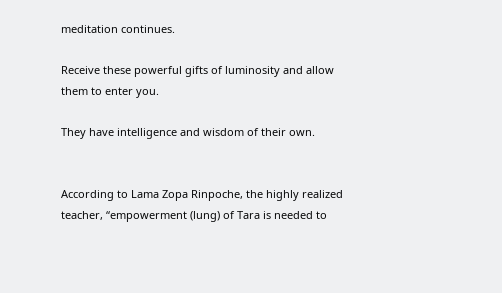meditation continues.

Receive these powerful gifts of luminosity and allow them to enter you.

They have intelligence and wisdom of their own.


According to Lama Zopa Rinpoche, the highly realized teacher, “empowerment (lung) of Tara is needed to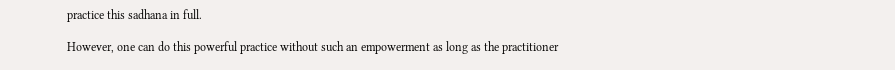practice this sadhana in full.

However, one can do this powerful practice without such an empowerment as long as the practitioner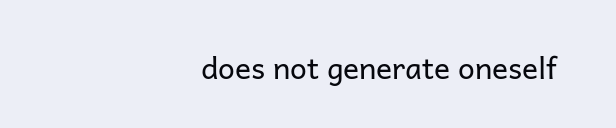does not generate oneself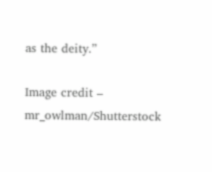as the deity.”

Image credit – mr_owlman/Shutterstock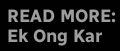READ MORE: Ek Ong Kar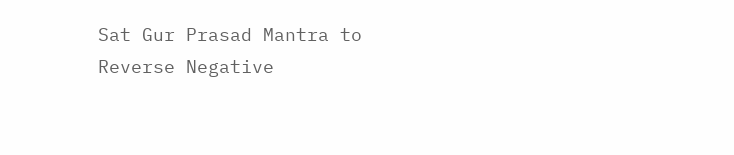Sat Gur Prasad Mantra to Reverse Negative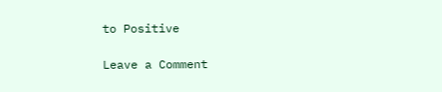to Positive

Leave a Comment